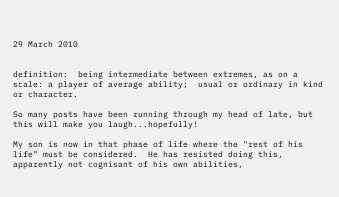29 March 2010


definition:  being intermediate between extremes, as on a scale: a player of average ability;  usual or ordinary in kind or character.

So many posts have been running through my head of late, but this will make you laugh...hopefully!

My son is now in that phase of life where the "rest of his life" must be considered.  He has resisted doing this, apparently not cognisant of his own abilities,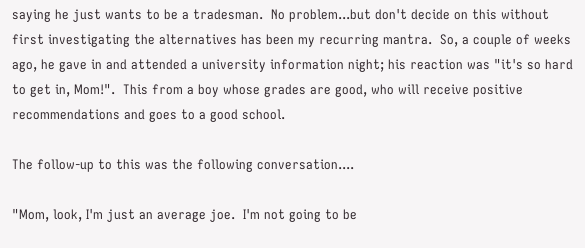saying he just wants to be a tradesman.  No problem...but don't decide on this without first investigating the alternatives has been my recurring mantra.  So, a couple of weeks ago, he gave in and attended a university information night; his reaction was "it's so hard to get in, Mom!".  This from a boy whose grades are good, who will receive positive recommendations and goes to a good school.

The follow-up to this was the following conversation....

"Mom, look, I'm just an average joe.  I'm not going to be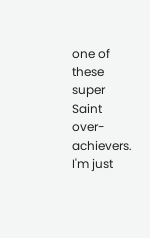one of these super Saint over-achievers.  I'm just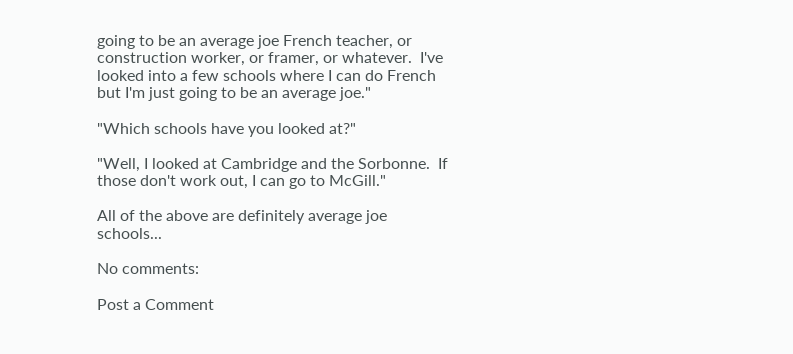going to be an average joe French teacher, or construction worker, or framer, or whatever.  I've looked into a few schools where I can do French but I'm just going to be an average joe."

"Which schools have you looked at?"

"Well, I looked at Cambridge and the Sorbonne.  If those don't work out, I can go to McGill."

All of the above are definitely average joe schools...

No comments:

Post a Comment